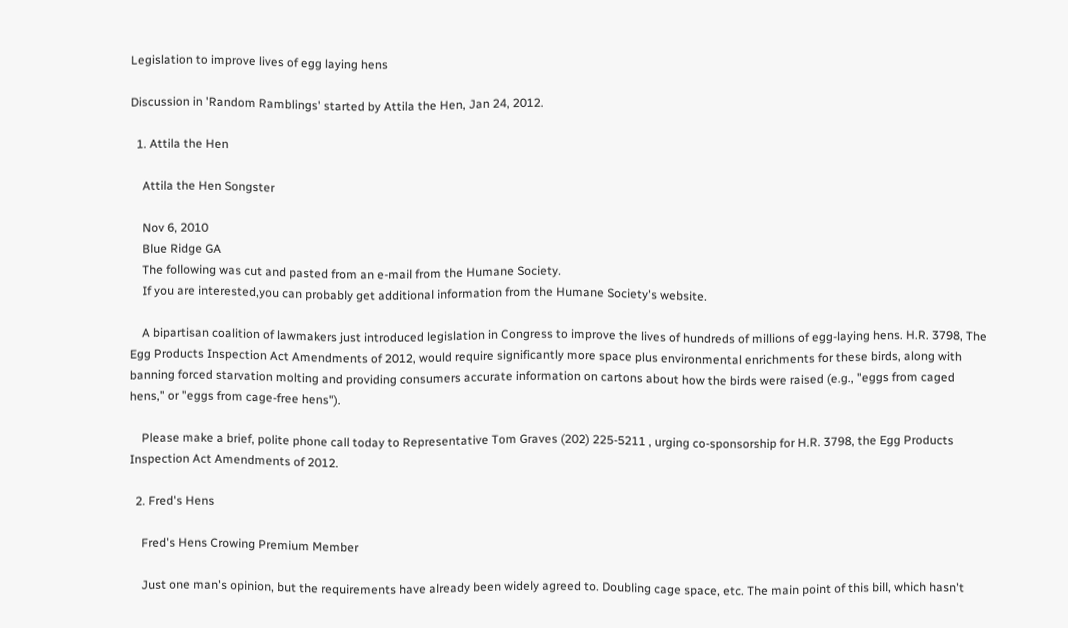Legislation to improve lives of egg laying hens

Discussion in 'Random Ramblings' started by Attila the Hen, Jan 24, 2012.

  1. Attila the Hen

    Attila the Hen Songster

    Nov 6, 2010
    Blue Ridge GA
    The following was cut and pasted from an e-mail from the Humane Society.
    If you are interested,you can probably get additional information from the Humane Society's website.

    A bipartisan coalition of lawmakers just introduced legislation in Congress to improve the lives of hundreds of millions of egg-laying hens. H.R. 3798, The Egg Products Inspection Act Amendments of 2012, would require significantly more space plus environmental enrichments for these birds, along with banning forced starvation molting and providing consumers accurate information on cartons about how the birds were raised (e.g., "eggs from caged hens," or "eggs from cage-free hens").

    Please make a brief, polite phone call today to Representative Tom Graves (202) 225-5211 , urging co-sponsorship for H.R. 3798, the Egg Products Inspection Act Amendments of 2012.

  2. Fred's Hens

    Fred's Hens Crowing Premium Member

    Just one man's opinion, but the requirements have already been widely agreed to. Doubling cage space, etc. The main point of this bill, which hasn't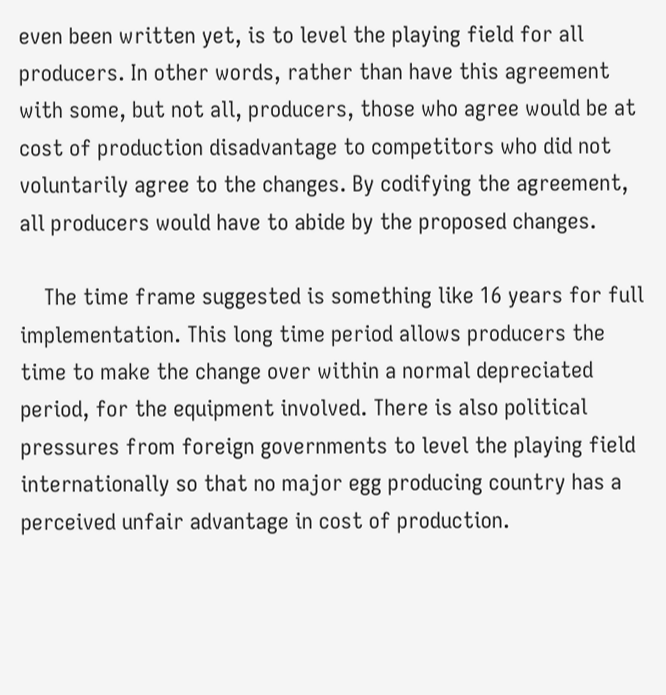even been written yet, is to level the playing field for all producers. In other words, rather than have this agreement with some, but not all, producers, those who agree would be at cost of production disadvantage to competitors who did not voluntarily agree to the changes. By codifying the agreement, all producers would have to abide by the proposed changes.

    The time frame suggested is something like 16 years for full implementation. This long time period allows producers the time to make the change over within a normal depreciated period, for the equipment involved. There is also political pressures from foreign governments to level the playing field internationally so that no major egg producing country has a perceived unfair advantage in cost of production.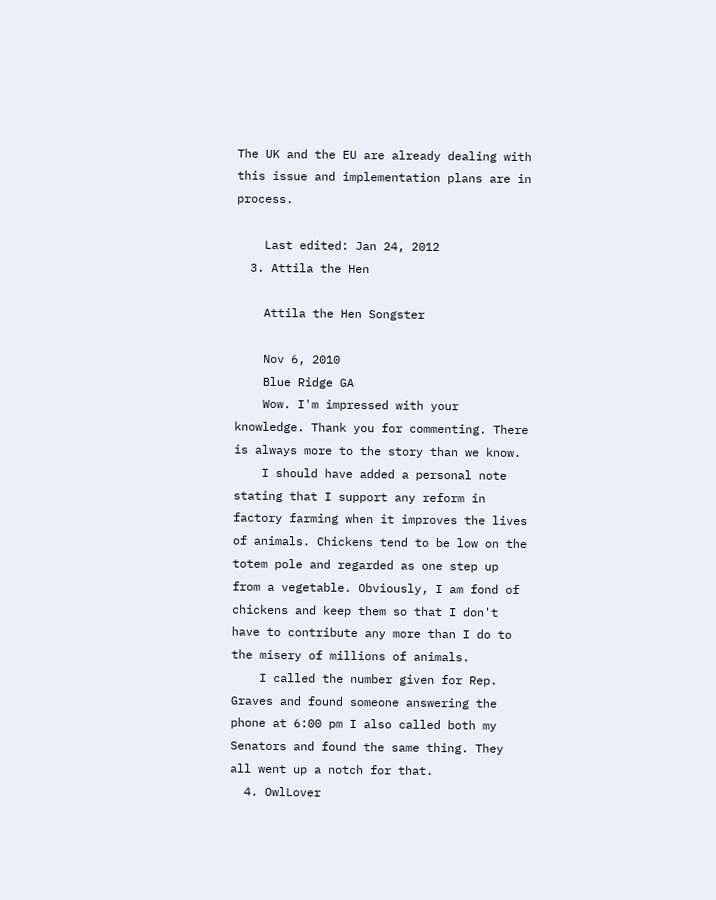The UK and the EU are already dealing with this issue and implementation plans are in process.

    Last edited: Jan 24, 2012
  3. Attila the Hen

    Attila the Hen Songster

    Nov 6, 2010
    Blue Ridge GA
    Wow. I'm impressed with your knowledge. Thank you for commenting. There is always more to the story than we know.
    I should have added a personal note stating that I support any reform in factory farming when it improves the lives of animals. Chickens tend to be low on the totem pole and regarded as one step up from a vegetable. Obviously, I am fond of chickens and keep them so that I don't have to contribute any more than I do to the misery of millions of animals.
    I called the number given for Rep. Graves and found someone answering the phone at 6:00 pm I also called both my Senators and found the same thing. They all went up a notch for that.
  4. OwlLover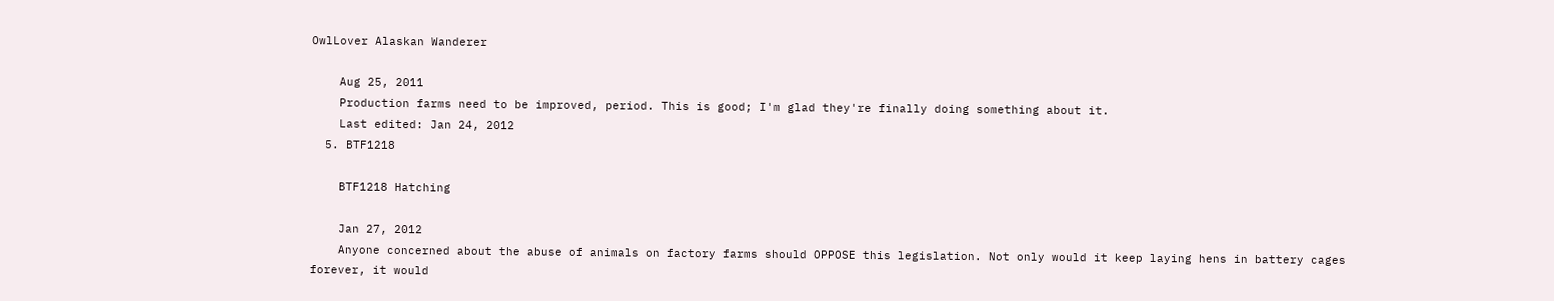OwlLover Alaskan Wanderer

    Aug 25, 2011
    Production farms need to be improved, period. This is good; I'm glad they're finally doing something about it.
    Last edited: Jan 24, 2012
  5. BTF1218

    BTF1218 Hatching

    Jan 27, 2012
    Anyone concerned about the abuse of animals on factory farms should OPPOSE this legislation. Not only would it keep laying hens in battery cages forever, it would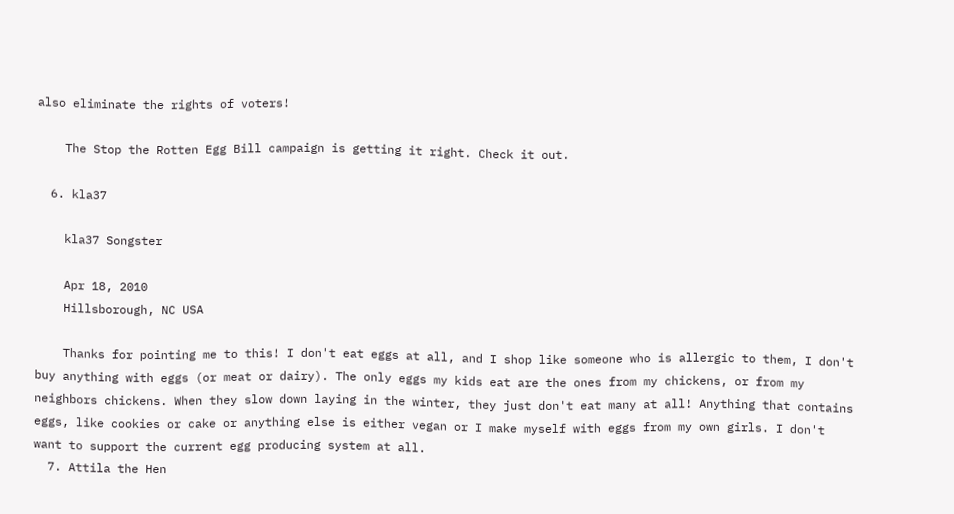also eliminate the rights of voters!

    The Stop the Rotten Egg Bill campaign is getting it right. Check it out.

  6. kla37

    kla37 Songster

    Apr 18, 2010
    Hillsborough, NC USA

    Thanks for pointing me to this! I don't eat eggs at all, and I shop like someone who is allergic to them, I don't buy anything with eggs (or meat or dairy). The only eggs my kids eat are the ones from my chickens, or from my neighbors chickens. When they slow down laying in the winter, they just don't eat many at all! Anything that contains eggs, like cookies or cake or anything else is either vegan or I make myself with eggs from my own girls. I don't want to support the current egg producing system at all.
  7. Attila the Hen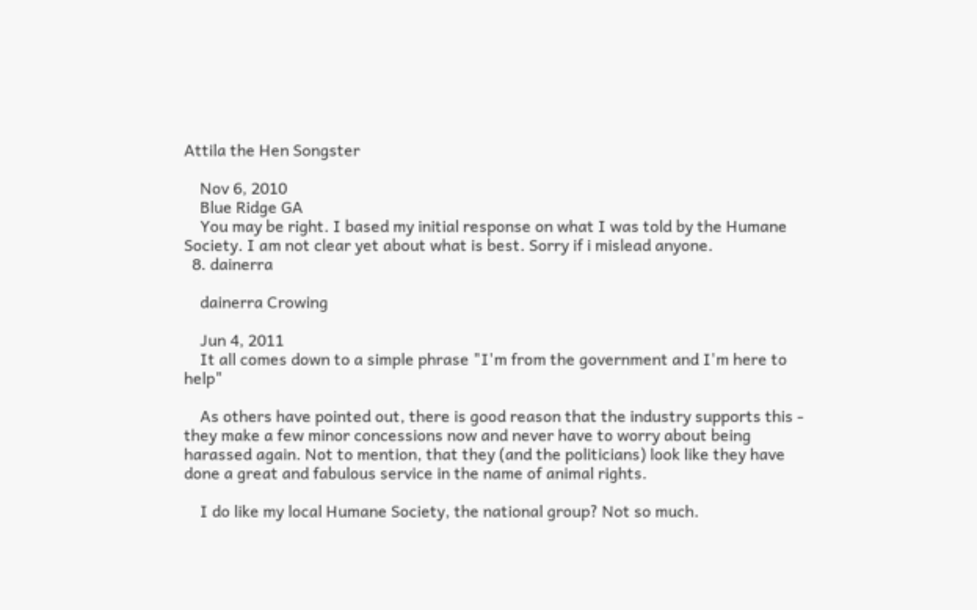Attila the Hen Songster

    Nov 6, 2010
    Blue Ridge GA
    You may be right. I based my initial response on what I was told by the Humane Society. I am not clear yet about what is best. Sorry if i mislead anyone.
  8. dainerra

    dainerra Crowing

    Jun 4, 2011
    It all comes down to a simple phrase "I'm from the government and I'm here to help"

    As others have pointed out, there is good reason that the industry supports this - they make a few minor concessions now and never have to worry about being harassed again. Not to mention, that they (and the politicians) look like they have done a great and fabulous service in the name of animal rights.

    I do like my local Humane Society, the national group? Not so much.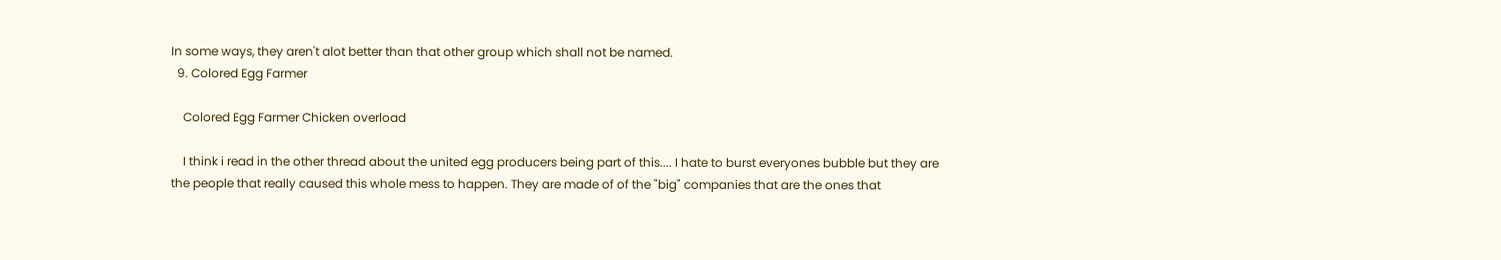In some ways, they aren't alot better than that other group which shall not be named.
  9. Colored Egg Farmer

    Colored Egg Farmer Chicken overload

    I think i read in the other thread about the united egg producers being part of this.... I hate to burst everyones bubble but they are the people that really caused this whole mess to happen. They are made of of the "big" companies that are the ones that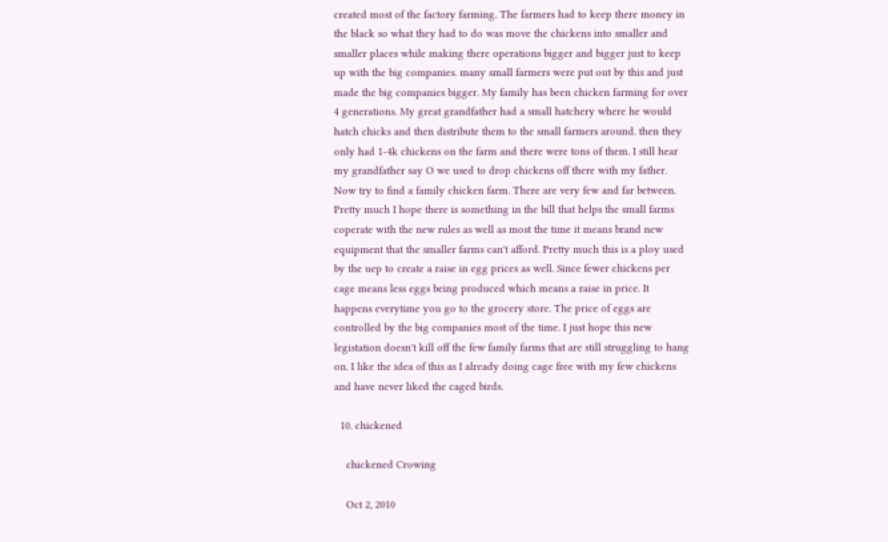created most of the factory farming. The farmers had to keep there money in the black so what they had to do was move the chickens into smaller and smaller places while making there operations bigger and bigger just to keep up with the big companies. many small farmers were put out by this and just made the big companies bigger. My family has been chicken farming for over 4 generations. My great grandfather had a small hatchery where he would hatch chicks and then distribute them to the small farmers around. then they only had 1-4k chickens on the farm and there were tons of them. I still hear my grandfather say O we used to drop chickens off there with my father. Now try to find a family chicken farm. There are very few and far between. Pretty much I hope there is something in the bill that helps the small farms coperate with the new rules as well as most the time it means brand new equipment that the smaller farms can't afford. Pretty much this is a ploy used by the uep to create a raise in egg prices as well. Since fewer chickens per cage means less eggs being produced which means a raise in price. It happens everytime you go to the grocery store. The price of eggs are controlled by the big companies most of the time. I just hope this new legistation doesn't kill off the few family farms that are still struggling to hang on. I like the idea of this as I already doing cage free with my few chickens and have never liked the caged birds.

  10. chickened

    chickened Crowing

    Oct 2, 2010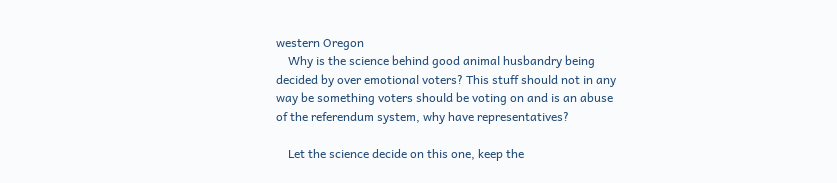western Oregon
    Why is the science behind good animal husbandry being decided by over emotional voters? This stuff should not in any way be something voters should be voting on and is an abuse of the referendum system, why have representatives?

    Let the science decide on this one, keep the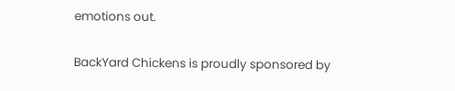emotions out.

BackYard Chickens is proudly sponsored by